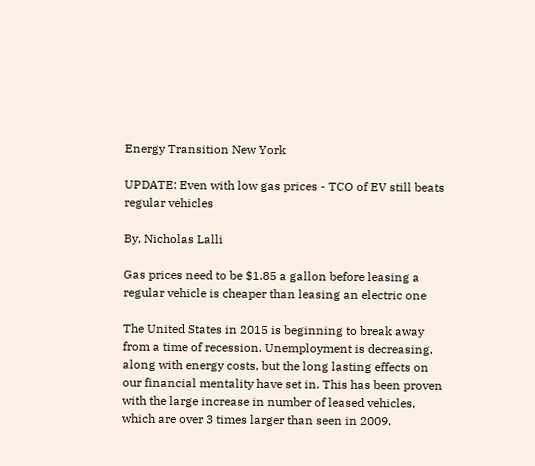Energy Transition New York

UPDATE: Even with low gas prices - TCO of EV still beats regular vehicles

By, Nicholas Lalli

Gas prices need to be $1.85 a gallon before leasing a regular vehicle is cheaper than leasing an electric one

The United States in 2015 is beginning to break away from a time of recession. Unemployment is decreasing, along with energy costs, but the long lasting effects on our financial mentality have set in. This has been proven with the large increase in number of leased vehicles, which are over 3 times larger than seen in 2009.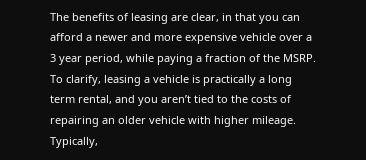The benefits of leasing are clear, in that you can afford a newer and more expensive vehicle over a 3 year period, while paying a fraction of the MSRP. To clarify, leasing a vehicle is practically a long term rental, and you aren’t tied to the costs of repairing an older vehicle with higher mileage. Typically,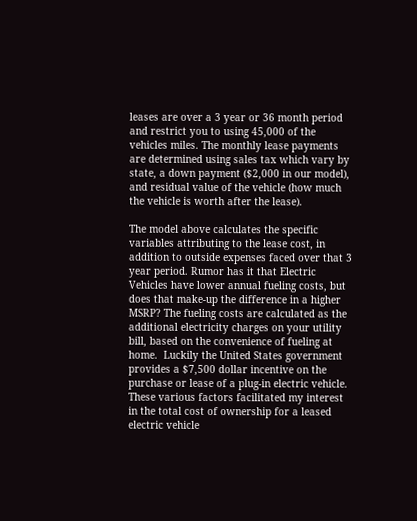leases are over a 3 year or 36 month period and restrict you to using 45,000 of the vehicles miles. The monthly lease payments are determined using sales tax which vary by state, a down payment ($2,000 in our model), and residual value of the vehicle (how much the vehicle is worth after the lease).

The model above calculates the specific variables attributing to the lease cost, in addition to outside expenses faced over that 3 year period. Rumor has it that Electric Vehicles have lower annual fueling costs, but does that make-up the difference in a higher MSRP? The fueling costs are calculated as the additional electricity charges on your utility bill, based on the convenience of fueling at home.  Luckily the United States government provides a $7,500 dollar incentive on the purchase or lease of a plug-in electric vehicle. These various factors facilitated my interest in the total cost of ownership for a leased electric vehicle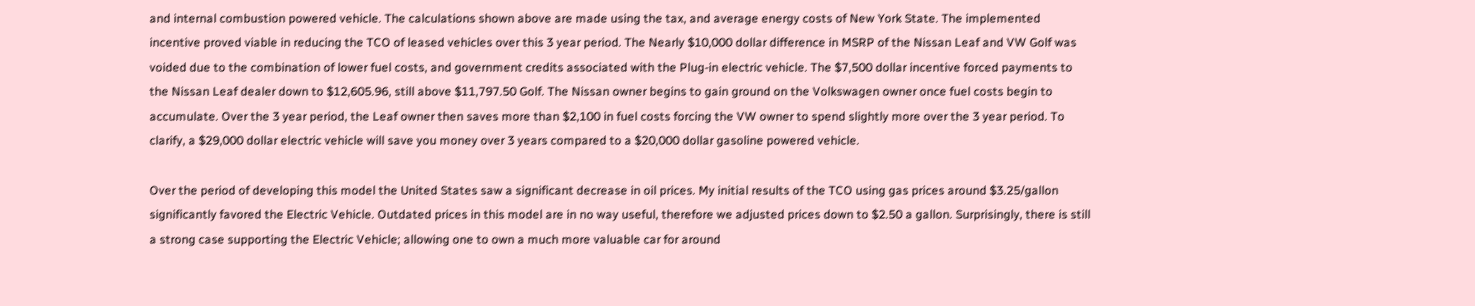and internal combustion powered vehicle. The calculations shown above are made using the tax, and average energy costs of New York State. The implemented incentive proved viable in reducing the TCO of leased vehicles over this 3 year period. The Nearly $10,000 dollar difference in MSRP of the Nissan Leaf and VW Golf was voided due to the combination of lower fuel costs, and government credits associated with the Plug-in electric vehicle. The $7,500 dollar incentive forced payments to the Nissan Leaf dealer down to $12,605.96, still above $11,797.50 Golf. The Nissan owner begins to gain ground on the Volkswagen owner once fuel costs begin to accumulate. Over the 3 year period, the Leaf owner then saves more than $2,100 in fuel costs forcing the VW owner to spend slightly more over the 3 year period. To clarify, a $29,000 dollar electric vehicle will save you money over 3 years compared to a $20,000 dollar gasoline powered vehicle.

Over the period of developing this model the United States saw a significant decrease in oil prices. My initial results of the TCO using gas prices around $3.25/gallon significantly favored the Electric Vehicle. Outdated prices in this model are in no way useful, therefore we adjusted prices down to $2.50 a gallon. Surprisingly, there is still a strong case supporting the Electric Vehicle; allowing one to own a much more valuable car for around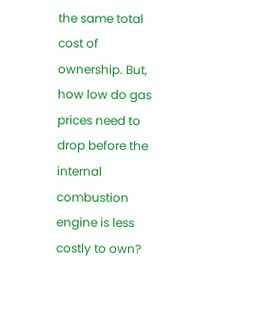the same total cost of ownership. But, how low do gas prices need to drop before the internal combustion engine is less costly to own?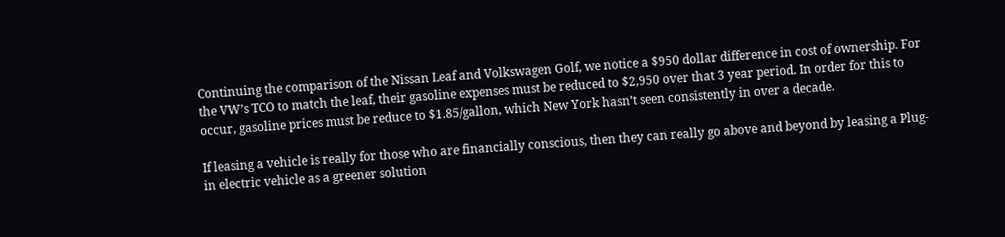Continuing the comparison of the Nissan Leaf and Volkswagen Golf, we notice a $950 dollar difference in cost of ownership. For the VW’s TCO to match the leaf, their gasoline expenses must be reduced to $2,950 over that 3 year period. In order for this to occur, gasoline prices must be reduce to $1.85/gallon, which New York hasn’t seen consistently in over a decade.

If leasing a vehicle is really for those who are financially conscious, then they can really go above and beyond by leasing a Plug-in electric vehicle as a greener solution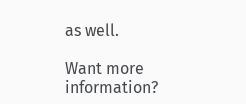as well.

Want more information?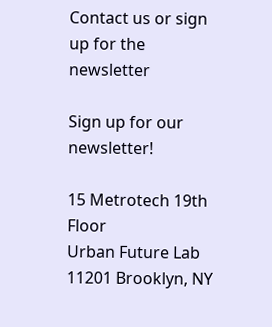Contact us or sign up for the newsletter

Sign up for our newsletter!

15 Metrotech 19th Floor
Urban Future Lab
11201 Brooklyn, NY